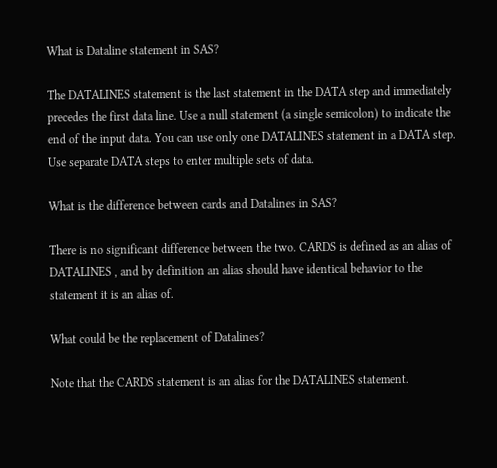What is Dataline statement in SAS?

The DATALINES statement is the last statement in the DATA step and immediately precedes the first data line. Use a null statement (a single semicolon) to indicate the end of the input data. You can use only one DATALINES statement in a DATA step. Use separate DATA steps to enter multiple sets of data.

What is the difference between cards and Datalines in SAS?

There is no significant difference between the two. CARDS is defined as an alias of DATALINES , and by definition an alias should have identical behavior to the statement it is an alias of.

What could be the replacement of Datalines?

Note that the CARDS statement is an alias for the DATALINES statement.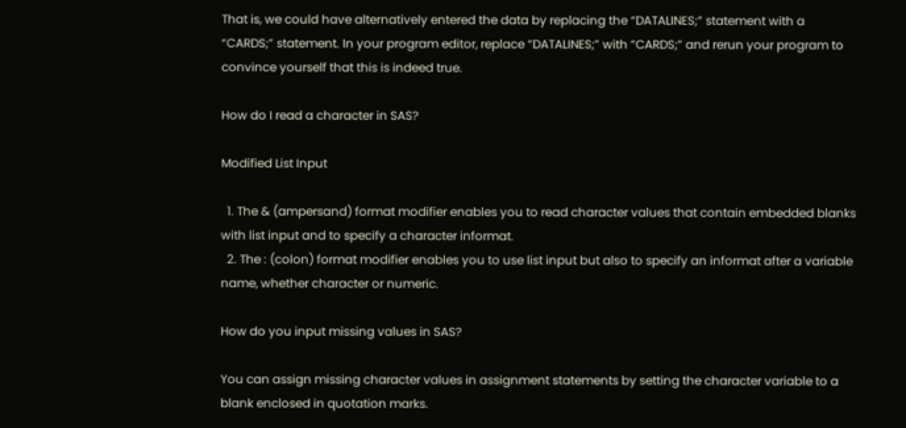That is, we could have alternatively entered the data by replacing the “DATALINES;” statement with a “CARDS;” statement. In your program editor, replace “DATALINES;” with “CARDS;” and rerun your program to convince yourself that this is indeed true.

How do I read a character in SAS?

Modified List Input

  1. The & (ampersand) format modifier enables you to read character values that contain embedded blanks with list input and to specify a character informat.
  2. The : (colon) format modifier enables you to use list input but also to specify an informat after a variable name, whether character or numeric.

How do you input missing values in SAS?

You can assign missing character values in assignment statements by setting the character variable to a blank enclosed in quotation marks.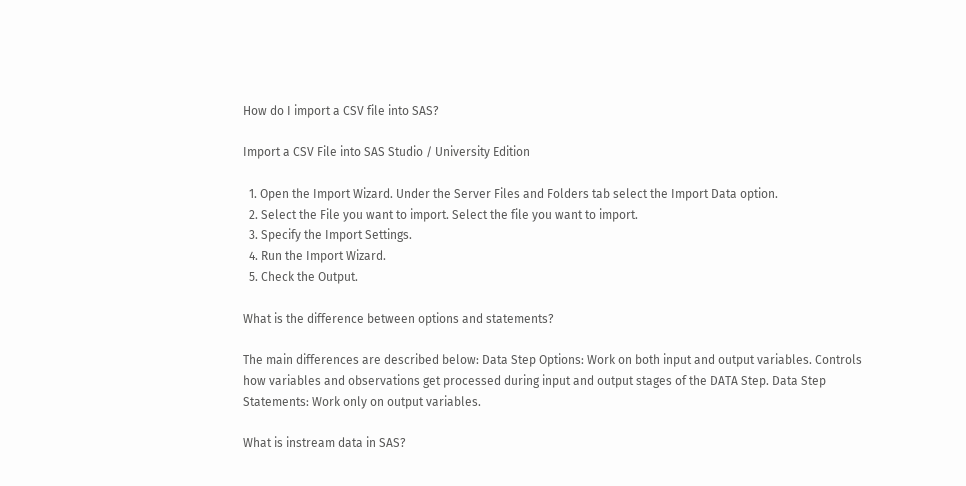How do I import a CSV file into SAS?

Import a CSV File into SAS Studio / University Edition

  1. Open the Import Wizard. Under the Server Files and Folders tab select the Import Data option.
  2. Select the File you want to import. Select the file you want to import.
  3. Specify the Import Settings.
  4. Run the Import Wizard.
  5. Check the Output.

What is the difference between options and statements?

The main differences are described below: Data Step Options: Work on both input and output variables. Controls how variables and observations get processed during input and output stages of the DATA Step. Data Step Statements: Work only on output variables.

What is instream data in SAS?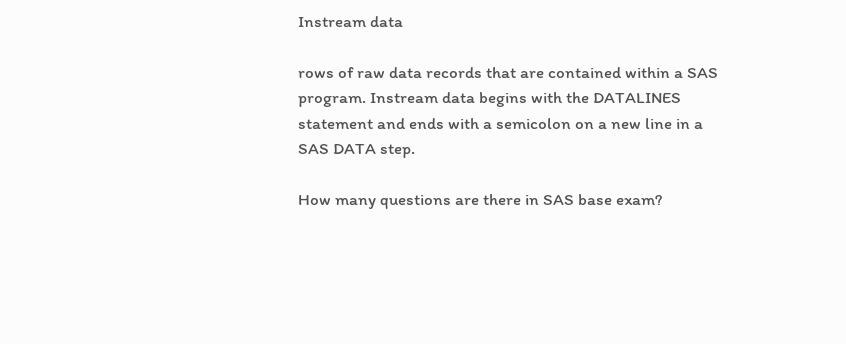Instream data

rows of raw data records that are contained within a SAS program. Instream data begins with the DATALINES statement and ends with a semicolon on a new line in a SAS DATA step.

How many questions are there in SAS base exam?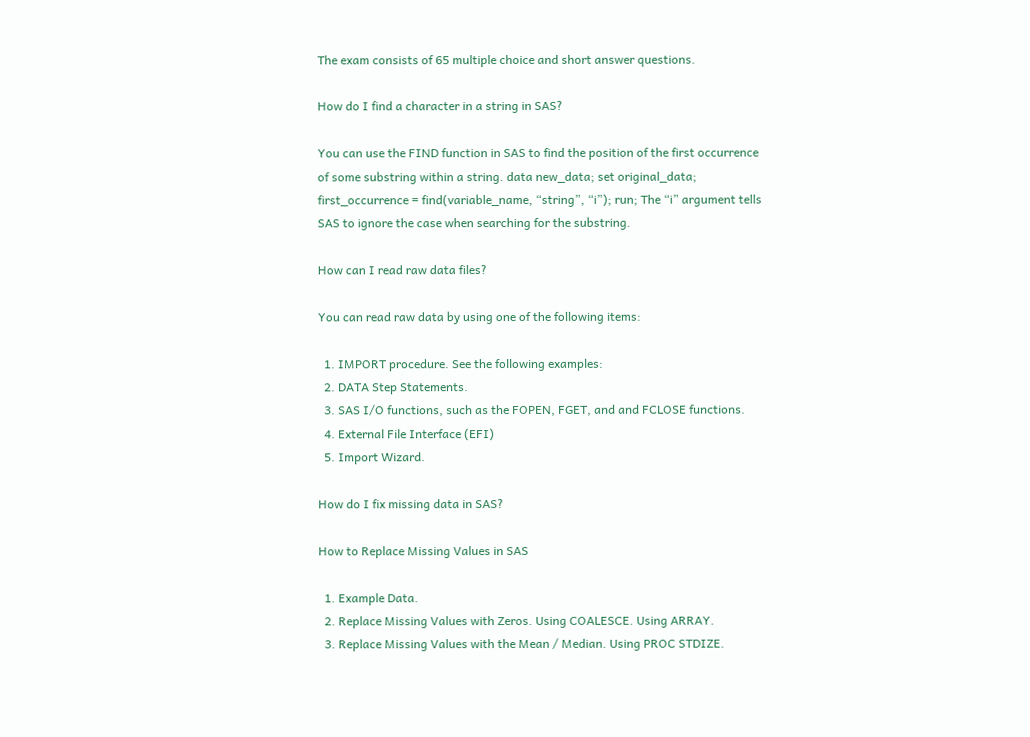The exam consists of 65 multiple choice and short answer questions.

How do I find a character in a string in SAS?

You can use the FIND function in SAS to find the position of the first occurrence of some substring within a string. data new_data; set original_data; first_occurrence = find(variable_name, “string”, “i”); run; The “i” argument tells SAS to ignore the case when searching for the substring.

How can I read raw data files?

You can read raw data by using one of the following items:

  1. IMPORT procedure. See the following examples:
  2. DATA Step Statements.
  3. SAS I/O functions, such as the FOPEN, FGET, and and FCLOSE functions.
  4. External File Interface (EFI)
  5. Import Wizard.

How do I fix missing data in SAS?

How to Replace Missing Values in SAS

  1. Example Data.
  2. Replace Missing Values with Zeros. Using COALESCE. Using ARRAY.
  3. Replace Missing Values with the Mean / Median. Using PROC STDIZE.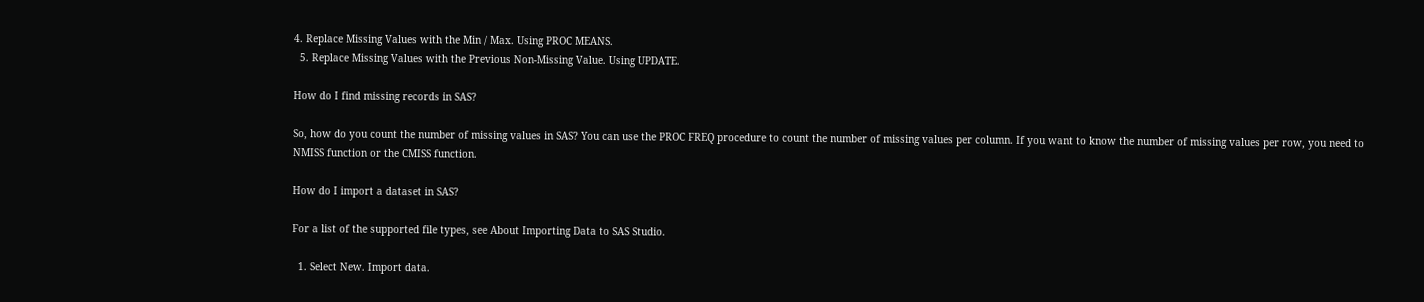4. Replace Missing Values with the Min / Max. Using PROC MEANS.
  5. Replace Missing Values with the Previous Non-Missing Value. Using UPDATE.

How do I find missing records in SAS?

So, how do you count the number of missing values in SAS? You can use the PROC FREQ procedure to count the number of missing values per column. If you want to know the number of missing values per row, you need to NMISS function or the CMISS function.

How do I import a dataset in SAS?

For a list of the supported file types, see About Importing Data to SAS Studio.

  1. Select New. Import data.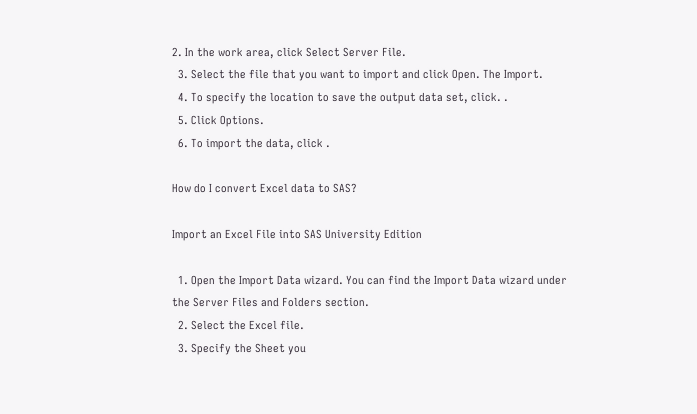2. In the work area, click Select Server File.
  3. Select the file that you want to import and click Open. The Import.
  4. To specify the location to save the output data set, click. .
  5. Click Options.
  6. To import the data, click .

How do I convert Excel data to SAS?

Import an Excel File into SAS University Edition

  1. Open the Import Data wizard. You can find the Import Data wizard under the Server Files and Folders section.
  2. Select the Excel file.
  3. Specify the Sheet you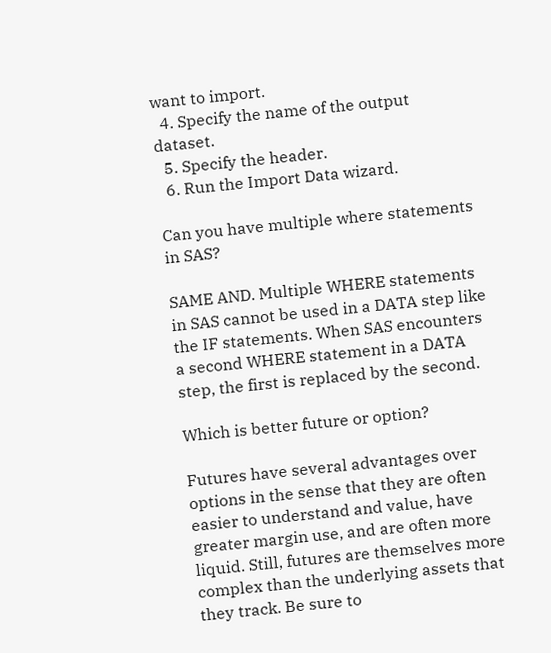want to import.
  4. Specify the name of the output dataset.
  5. Specify the header.
  6. Run the Import Data wizard.

Can you have multiple where statements in SAS?

SAME AND. Multiple WHERE statements in SAS cannot be used in a DATA step like the IF statements. When SAS encounters a second WHERE statement in a DATA step, the first is replaced by the second.

Which is better future or option?

Futures have several advantages over options in the sense that they are often easier to understand and value, have greater margin use, and are often more liquid. Still, futures are themselves more complex than the underlying assets that they track. Be sure to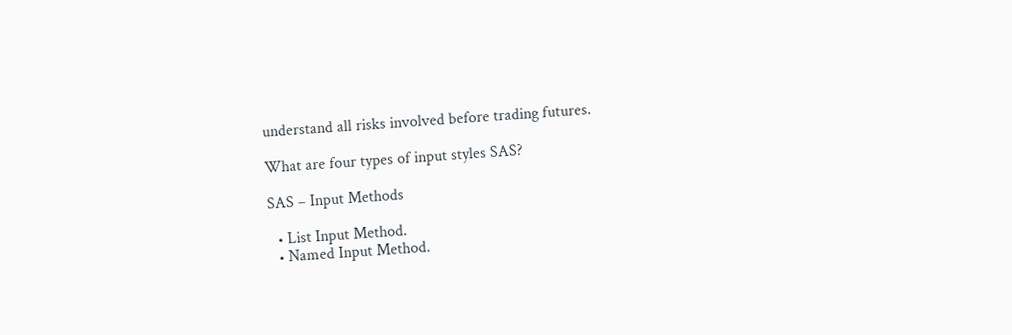understand all risks involved before trading futures.

What are four types of input styles SAS?

SAS – Input Methods

  • List Input Method.
  • Named Input Method.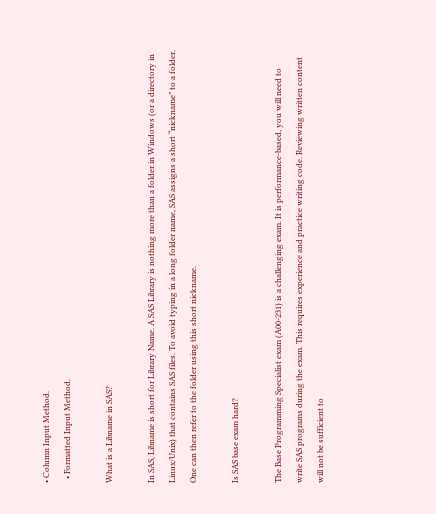• Column Input Method.
  • Formatted Input Method.

What is a Libname in SAS?

In SAS, Libname is short for Library Name. A SAS Library is nothing more than a folder in Windows (or a directory in Linux/Unix) that contains SAS files. To avoid typing in a long folder name, SAS assigns a short “nickname” to a folder. One can then refer to the folder using this short nickname.

Is SAS base exam hard?

The Base Programming Specialist exam (A00-231) is a challenging exam. It is performance-based, you will need to write SAS programs during the exam. This requires experience and practice writing code. Reviewing written content will not be sufficient to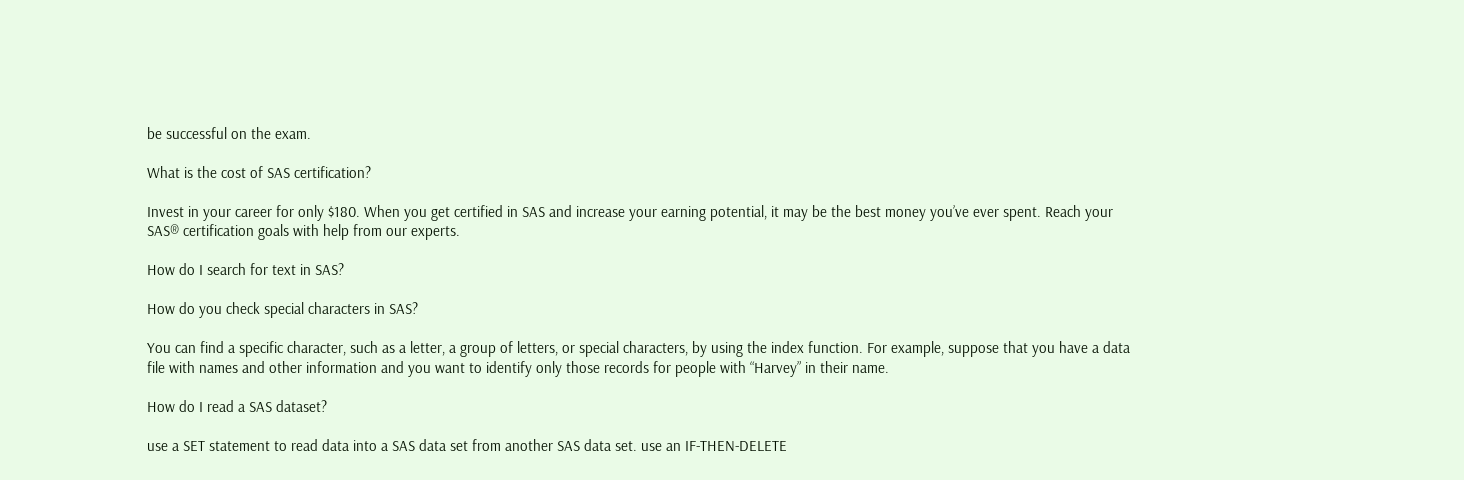be successful on the exam.

What is the cost of SAS certification?

Invest in your career for only $180. When you get certified in SAS and increase your earning potential, it may be the best money you’ve ever spent. Reach your SAS® certification goals with help from our experts.

How do I search for text in SAS?

How do you check special characters in SAS?

You can find a specific character, such as a letter, a group of letters, or special characters, by using the index function. For example, suppose that you have a data file with names and other information and you want to identify only those records for people with “Harvey” in their name.

How do I read a SAS dataset?

use a SET statement to read data into a SAS data set from another SAS data set. use an IF-THEN-DELETE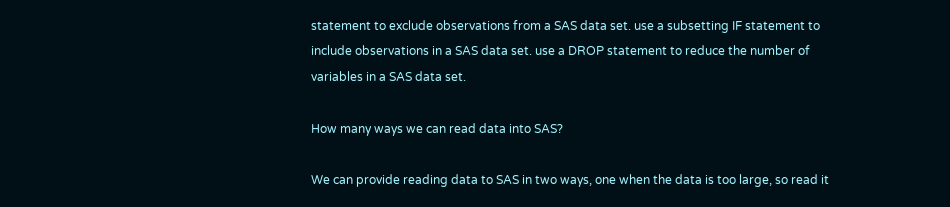statement to exclude observations from a SAS data set. use a subsetting IF statement to include observations in a SAS data set. use a DROP statement to reduce the number of variables in a SAS data set.

How many ways we can read data into SAS?

We can provide reading data to SAS in two ways, one when the data is too large, so read it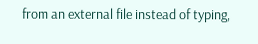from an external file instead of typing,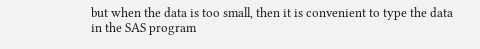but when the data is too small, then it is convenient to type the data in the SAS program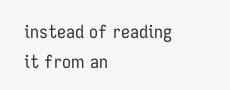instead of reading it from an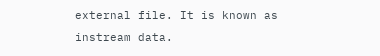external file. It is known as instream data.